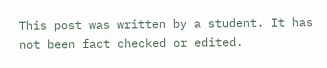This post was written by a student. It has not been fact checked or edited.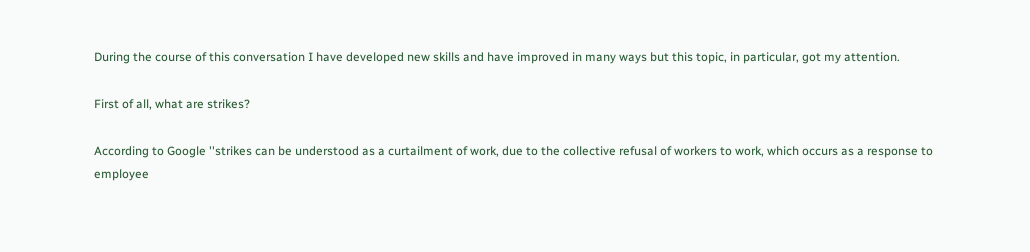During the course of this conversation I have developed new skills and have improved in many ways but this topic, in particular, got my attention.

First of all, what are strikes?

According to Google ''strikes can be understood as a curtailment of work, due to the collective refusal of workers to work, which occurs as a response to employee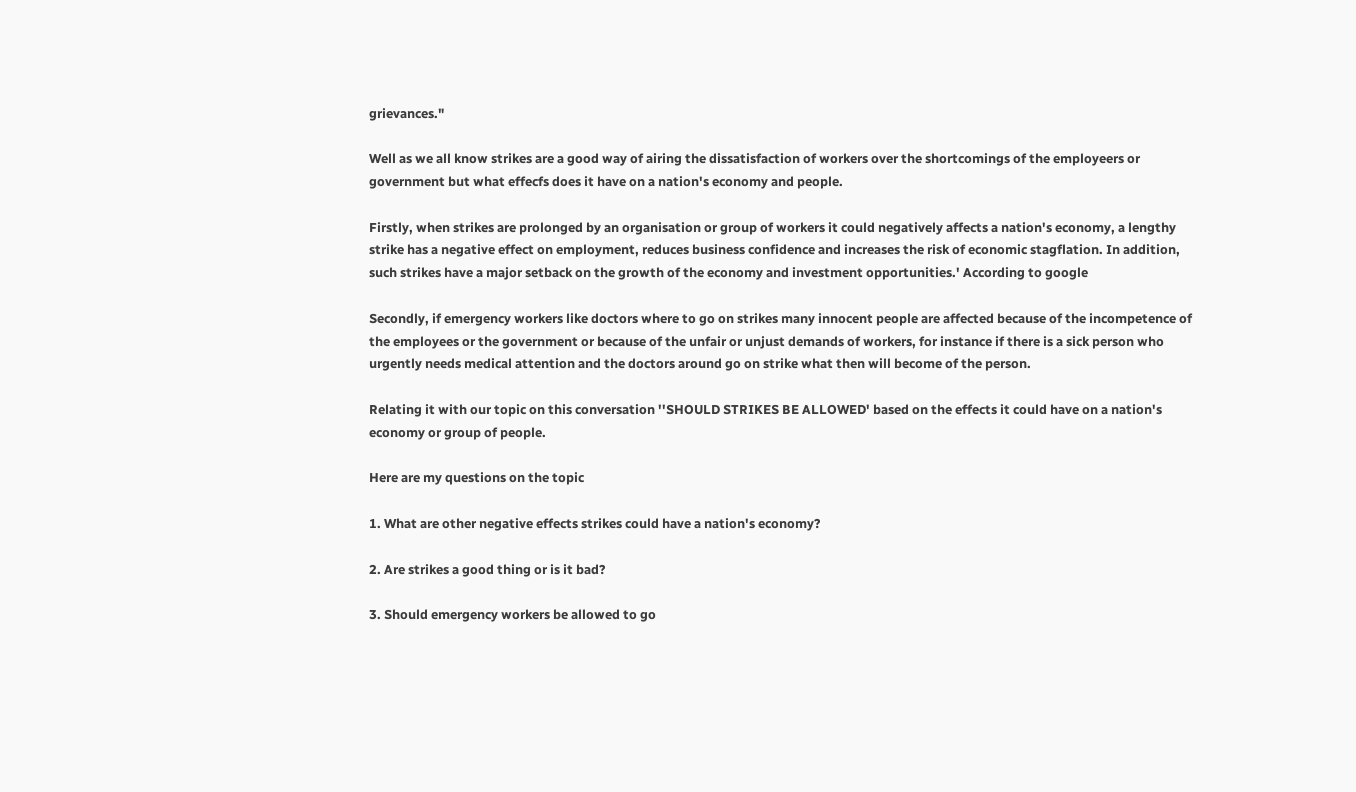grievances."

Well as we all know strikes are a good way of airing the dissatisfaction of workers over the shortcomings of the employeers or government but what effecfs does it have on a nation's economy and people.

Firstly, when strikes are prolonged by an organisation or group of workers it could negatively affects a nation's economy, a lengthy strike has a negative effect on employment, reduces business confidence and increases the risk of economic stagflation. In addition, such strikes have a major setback on the growth of the economy and investment opportunities.' According to google

Secondly, if emergency workers like doctors where to go on strikes many innocent people are affected because of the incompetence of the employees or the government or because of the unfair or unjust demands of workers, for instance if there is a sick person who urgently needs medical attention and the doctors around go on strike what then will become of the person.

Relating it with our topic on this conversation ''SHOULD STRIKES BE ALLOWED' based on the effects it could have on a nation's economy or group of people.

Here are my questions on the topic

1. What are other negative effects strikes could have a nation's economy?

2. Are strikes a good thing or is it bad?

3. Should emergency workers be allowed to go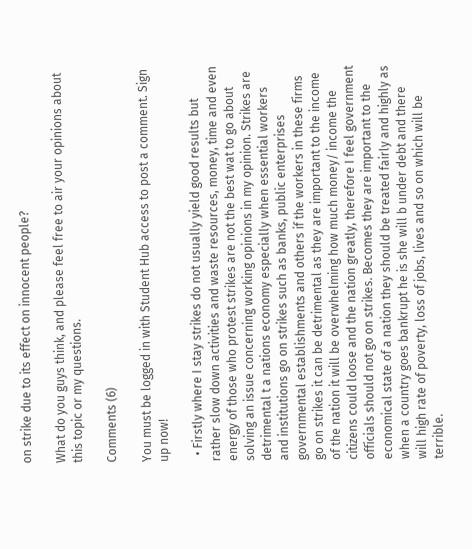on strike due to its effect on innocent people?

What do you guys think, and please feel free to air your opinions about this topic or my questions.

Comments (6)

You must be logged in with Student Hub access to post a comment. Sign up now!

  • Firstly where I stay strikes do not usually yield good results but rather slow down activities and waste resources, money, time and even energy of those who protest strikes are not the best wat to go about solving an issue concerning working opinions in my opinion. Strikes are detrimental t a nations economy especially when essential workers and institutions go on strikes such as banks, public enterprises governmental establishments and others if the workers in these firms go on strikes it can be detrimental as they are important to the income of the nation it will be overwhelming how much money/ income the citizens could loose and the nation greatly, therefore I feel government officials should not go on strikes. Becomes they are important to the economical state of a nation they should be treated fairly and highly as when a country goes bankrupt he is she will b under debt and there will high rate of poverty, loss of jobs, lives and so on which will be terrible.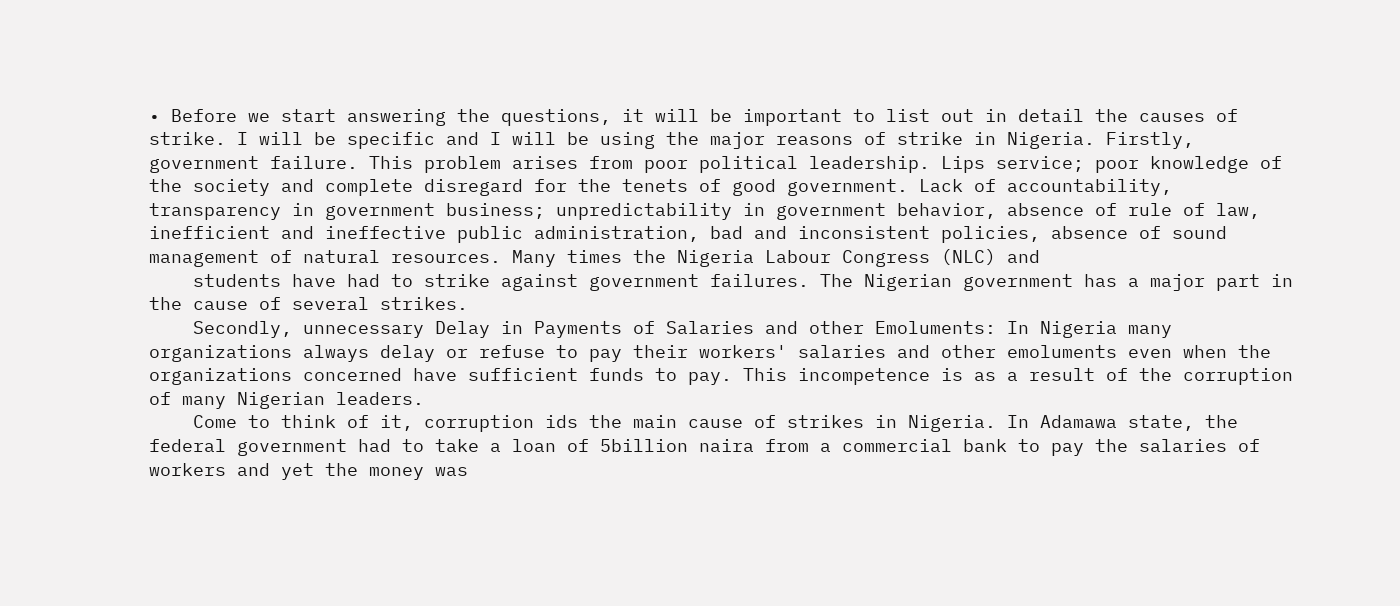• Before we start answering the questions, it will be important to list out in detail the causes of strike. I will be specific and I will be using the major reasons of strike in Nigeria. Firstly, government failure. This problem arises from poor political leadership. Lips service; poor knowledge of the society and complete disregard for the tenets of good government. Lack of accountability, transparency in government business; unpredictability in government behavior, absence of rule of law, inefficient and ineffective public administration, bad and inconsistent policies, absence of sound management of natural resources. Many times the Nigeria Labour Congress (NLC) and
    students have had to strike against government failures. The Nigerian government has a major part in the cause of several strikes.
    Secondly, unnecessary Delay in Payments of Salaries and other Emoluments: In Nigeria many organizations always delay or refuse to pay their workers' salaries and other emoluments even when the organizations concerned have sufficient funds to pay. This incompetence is as a result of the corruption of many Nigerian leaders.
    Come to think of it, corruption ids the main cause of strikes in Nigeria. In Adamawa state, the federal government had to take a loan of 5billion naira from a commercial bank to pay the salaries of workers and yet the money was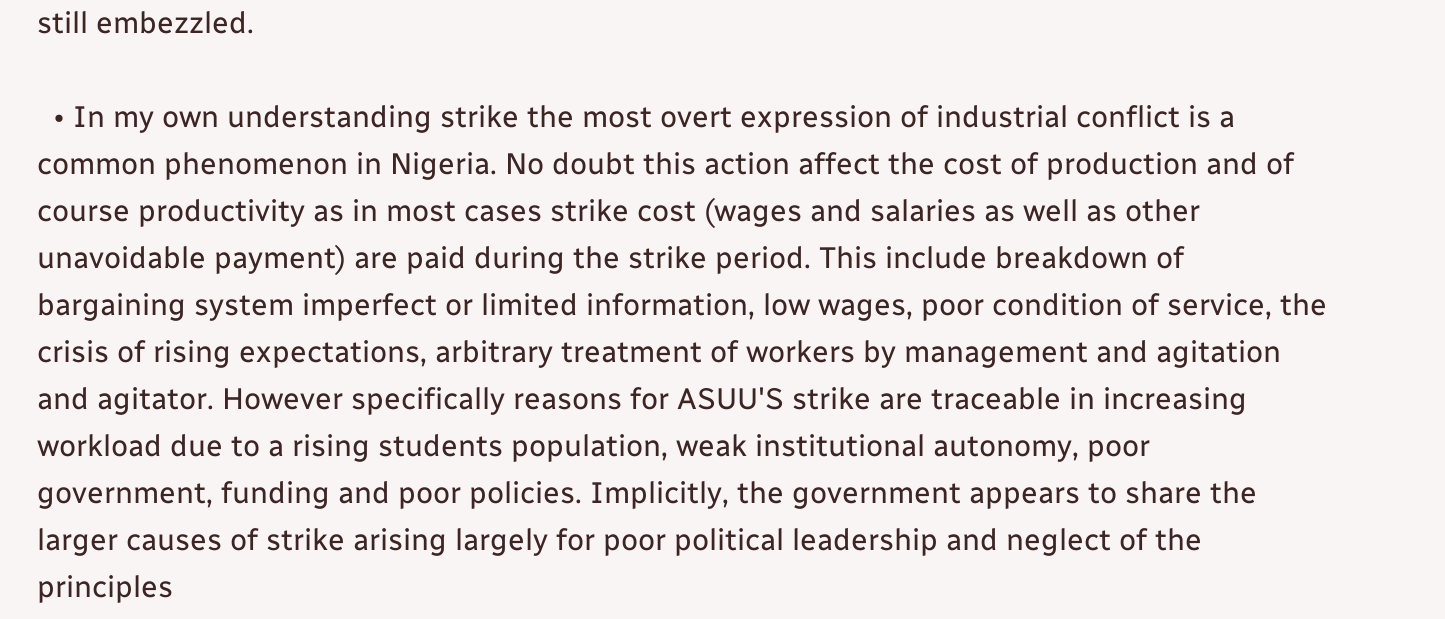still embezzled.

  • In my own understanding strike the most overt expression of industrial conflict is a common phenomenon in Nigeria. No doubt this action affect the cost of production and of course productivity as in most cases strike cost (wages and salaries as well as other unavoidable payment) are paid during the strike period. This include breakdown of bargaining system imperfect or limited information, low wages, poor condition of service, the crisis of rising expectations, arbitrary treatment of workers by management and agitation and agitator. However specifically reasons for ASUU'S strike are traceable in increasing workload due to a rising students population, weak institutional autonomy, poor government, funding and poor policies. Implicitly, the government appears to share the larger causes of strike arising largely for poor political leadership and neglect of the principles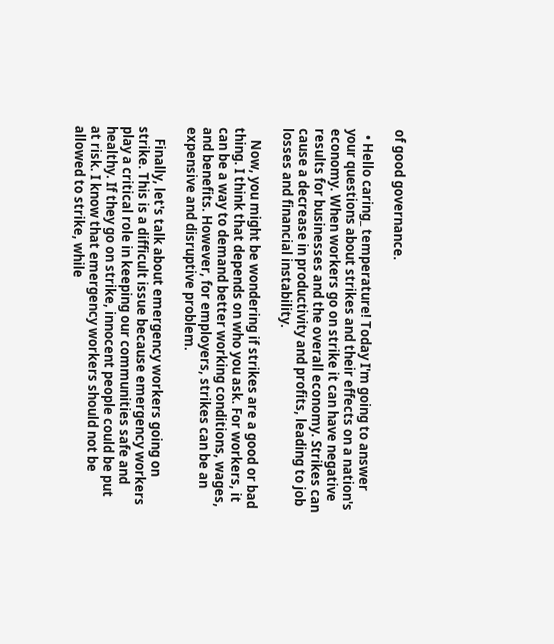of good governance.

  • Hello caring_ temperature! Today I'm going to answer your questions about strikes and their effects on a nation's economy. When workers go on strike it can have negative results for businesses and the overall economy. Strikes can cause a decrease in productivity and profits, leading to job losses and financial instability.

    Now, you might be wondering if strikes are a good or bad thing. I think that depends on who you ask. For workers, it can be a way to demand better working conditions, wages, and benefits. However, for employers, strikes can be an expensive and disruptive problem.

    Finally, let's talk about emergency workers going on strike. This is a difficult issue because emergency workers play a critical role in keeping our communities safe and healthy. If they go on strike, innocent people could be put at risk. I know that emergency workers should not be allowed to strike, while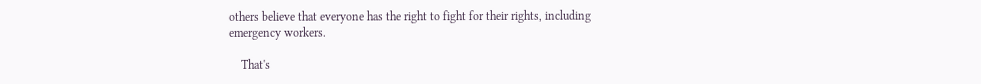others believe that everyone has the right to fight for their rights, including emergency workers.

    That's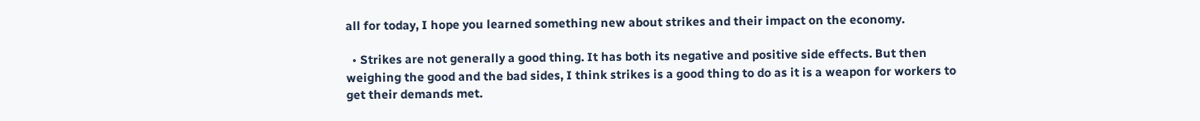all for today, I hope you learned something new about strikes and their impact on the economy.

  • Strikes are not generally a good thing. It has both its negative and positive side effects. But then weighing the good and the bad sides, I think strikes is a good thing to do as it is a weapon for workers to get their demands met.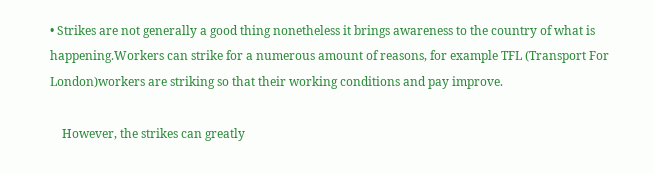• Strikes are not generally a good thing nonetheless it brings awareness to the country of what is happening.Workers can strike for a numerous amount of reasons, for example TFL (Transport For London)workers are striking so that their working conditions and pay improve.

    However, the strikes can greatly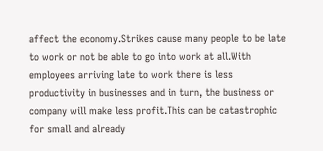affect the economy.Strikes cause many people to be late to work or not be able to go into work at all.With employees arriving late to work there is less productivity in businesses and in turn, the business or company will make less profit.This can be catastrophic for small and already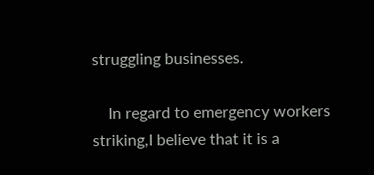struggling businesses.

    In regard to emergency workers striking,I believe that it is a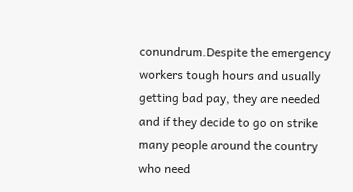conundrum.Despite the emergency workers tough hours and usually getting bad pay, they are needed and if they decide to go on strike many people around the country who need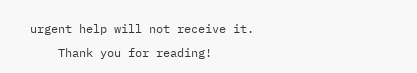urgent help will not receive it.
    Thank you for reading!